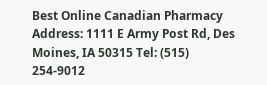Best Online Canadian Pharmacy
Address: 1111 E Army Post Rd, Des Moines, IA 50315 Tel: (515) 254-9012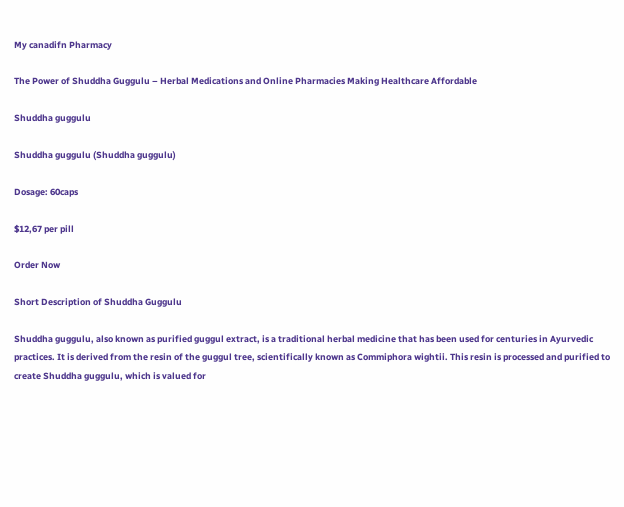My canadifn Pharmacy

The Power of Shuddha Guggulu – Herbal Medications and Online Pharmacies Making Healthcare Affordable

Shuddha guggulu

Shuddha guggulu (Shuddha guggulu)

Dosage: 60caps

$12,67 per pill

Order Now

Short Description of Shuddha Guggulu

Shuddha guggulu, also known as purified guggul extract, is a traditional herbal medicine that has been used for centuries in Ayurvedic practices. It is derived from the resin of the guggul tree, scientifically known as Commiphora wightii. This resin is processed and purified to create Shuddha guggulu, which is valued for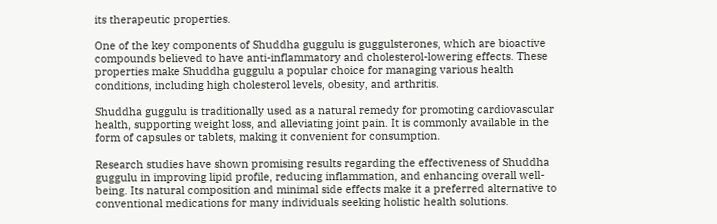its therapeutic properties.

One of the key components of Shuddha guggulu is guggulsterones, which are bioactive compounds believed to have anti-inflammatory and cholesterol-lowering effects. These properties make Shuddha guggulu a popular choice for managing various health conditions, including high cholesterol levels, obesity, and arthritis.

Shuddha guggulu is traditionally used as a natural remedy for promoting cardiovascular health, supporting weight loss, and alleviating joint pain. It is commonly available in the form of capsules or tablets, making it convenient for consumption.

Research studies have shown promising results regarding the effectiveness of Shuddha guggulu in improving lipid profile, reducing inflammation, and enhancing overall well-being. Its natural composition and minimal side effects make it a preferred alternative to conventional medications for many individuals seeking holistic health solutions.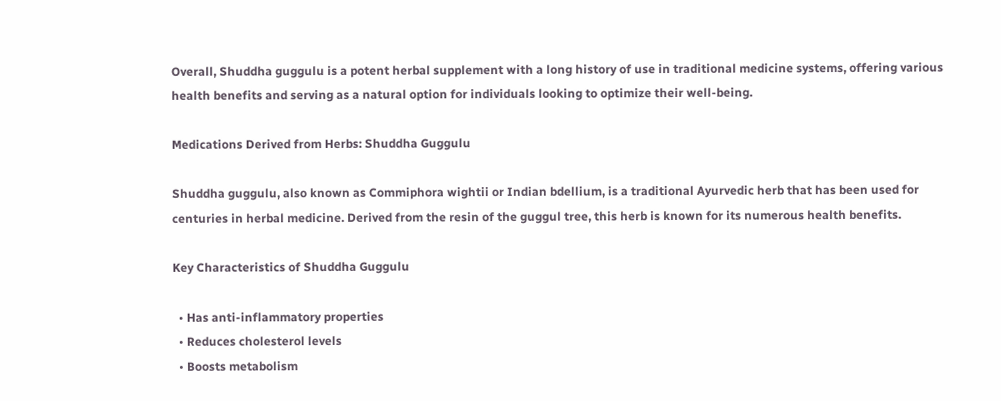Overall, Shuddha guggulu is a potent herbal supplement with a long history of use in traditional medicine systems, offering various health benefits and serving as a natural option for individuals looking to optimize their well-being.

Medications Derived from Herbs: Shuddha Guggulu

Shuddha guggulu, also known as Commiphora wightii or Indian bdellium, is a traditional Ayurvedic herb that has been used for centuries in herbal medicine. Derived from the resin of the guggul tree, this herb is known for its numerous health benefits.

Key Characteristics of Shuddha Guggulu

  • Has anti-inflammatory properties
  • Reduces cholesterol levels
  • Boosts metabolism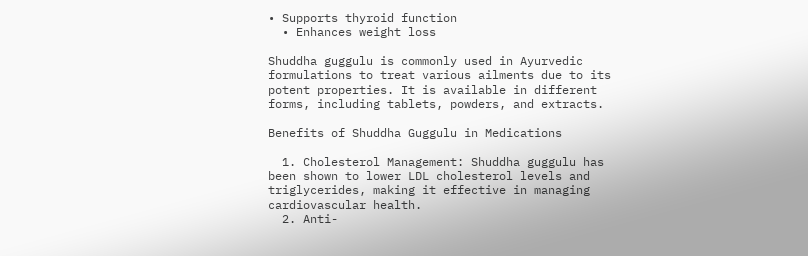• Supports thyroid function
  • Enhances weight loss

Shuddha guggulu is commonly used in Ayurvedic formulations to treat various ailments due to its potent properties. It is available in different forms, including tablets, powders, and extracts.

Benefits of Shuddha Guggulu in Medications

  1. Cholesterol Management: Shuddha guggulu has been shown to lower LDL cholesterol levels and triglycerides, making it effective in managing cardiovascular health.
  2. Anti-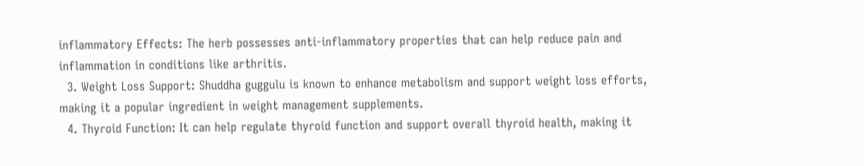inflammatory Effects: The herb possesses anti-inflammatory properties that can help reduce pain and inflammation in conditions like arthritis.
  3. Weight Loss Support: Shuddha guggulu is known to enhance metabolism and support weight loss efforts, making it a popular ingredient in weight management supplements.
  4. Thyroid Function: It can help regulate thyroid function and support overall thyroid health, making it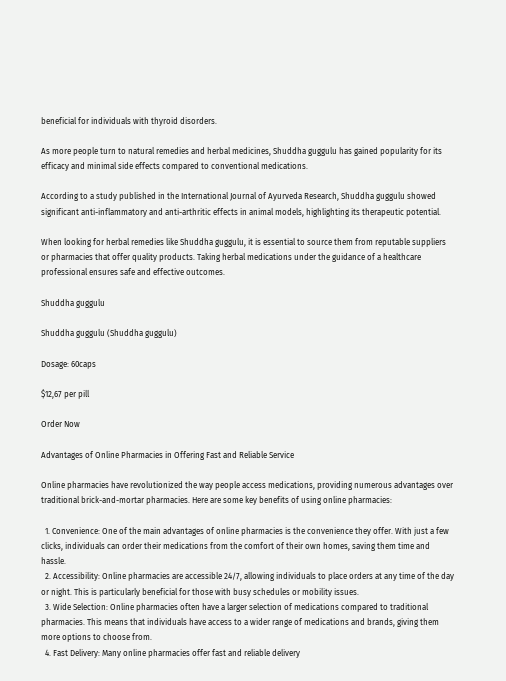beneficial for individuals with thyroid disorders.

As more people turn to natural remedies and herbal medicines, Shuddha guggulu has gained popularity for its efficacy and minimal side effects compared to conventional medications.

According to a study published in the International Journal of Ayurveda Research, Shuddha guggulu showed significant anti-inflammatory and anti-arthritic effects in animal models, highlighting its therapeutic potential.

When looking for herbal remedies like Shuddha guggulu, it is essential to source them from reputable suppliers or pharmacies that offer quality products. Taking herbal medications under the guidance of a healthcare professional ensures safe and effective outcomes.

Shuddha guggulu

Shuddha guggulu (Shuddha guggulu)

Dosage: 60caps

$12,67 per pill

Order Now

Advantages of Online Pharmacies in Offering Fast and Reliable Service

Online pharmacies have revolutionized the way people access medications, providing numerous advantages over traditional brick-and-mortar pharmacies. Here are some key benefits of using online pharmacies:

  1. Convenience: One of the main advantages of online pharmacies is the convenience they offer. With just a few clicks, individuals can order their medications from the comfort of their own homes, saving them time and hassle.
  2. Accessibility: Online pharmacies are accessible 24/7, allowing individuals to place orders at any time of the day or night. This is particularly beneficial for those with busy schedules or mobility issues.
  3. Wide Selection: Online pharmacies often have a larger selection of medications compared to traditional pharmacies. This means that individuals have access to a wider range of medications and brands, giving them more options to choose from.
  4. Fast Delivery: Many online pharmacies offer fast and reliable delivery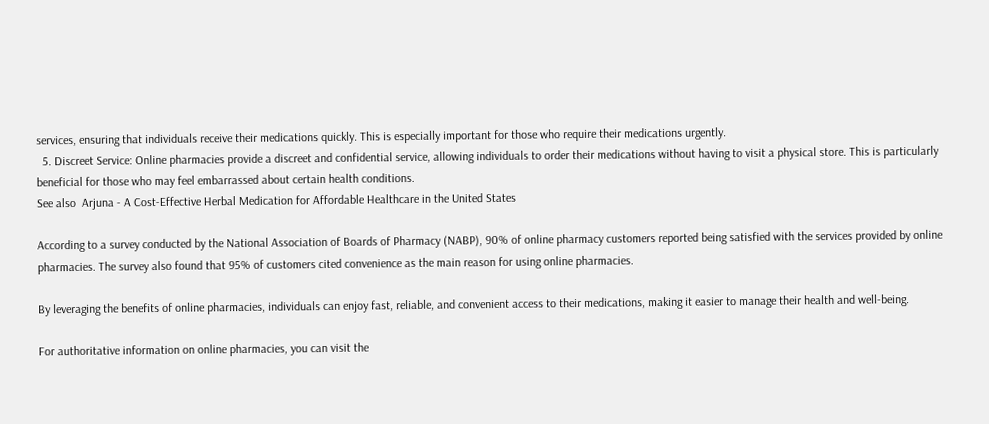services, ensuring that individuals receive their medications quickly. This is especially important for those who require their medications urgently.
  5. Discreet Service: Online pharmacies provide a discreet and confidential service, allowing individuals to order their medications without having to visit a physical store. This is particularly beneficial for those who may feel embarrassed about certain health conditions.
See also  Arjuna - A Cost-Effective Herbal Medication for Affordable Healthcare in the United States

According to a survey conducted by the National Association of Boards of Pharmacy (NABP), 90% of online pharmacy customers reported being satisfied with the services provided by online pharmacies. The survey also found that 95% of customers cited convenience as the main reason for using online pharmacies.

By leveraging the benefits of online pharmacies, individuals can enjoy fast, reliable, and convenient access to their medications, making it easier to manage their health and well-being.

For authoritative information on online pharmacies, you can visit the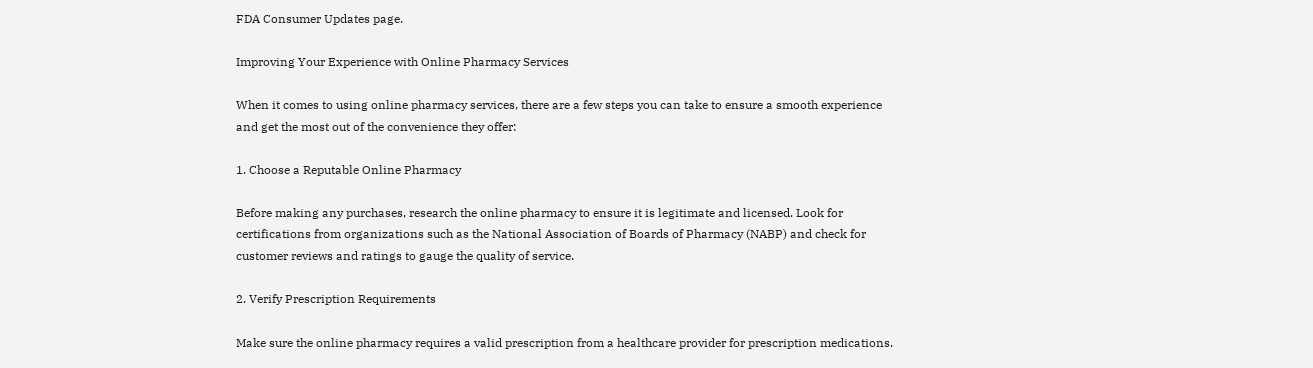FDA Consumer Updates page.

Improving Your Experience with Online Pharmacy Services

When it comes to using online pharmacy services, there are a few steps you can take to ensure a smooth experience and get the most out of the convenience they offer:

1. Choose a Reputable Online Pharmacy

Before making any purchases, research the online pharmacy to ensure it is legitimate and licensed. Look for certifications from organizations such as the National Association of Boards of Pharmacy (NABP) and check for customer reviews and ratings to gauge the quality of service.

2. Verify Prescription Requirements

Make sure the online pharmacy requires a valid prescription from a healthcare provider for prescription medications.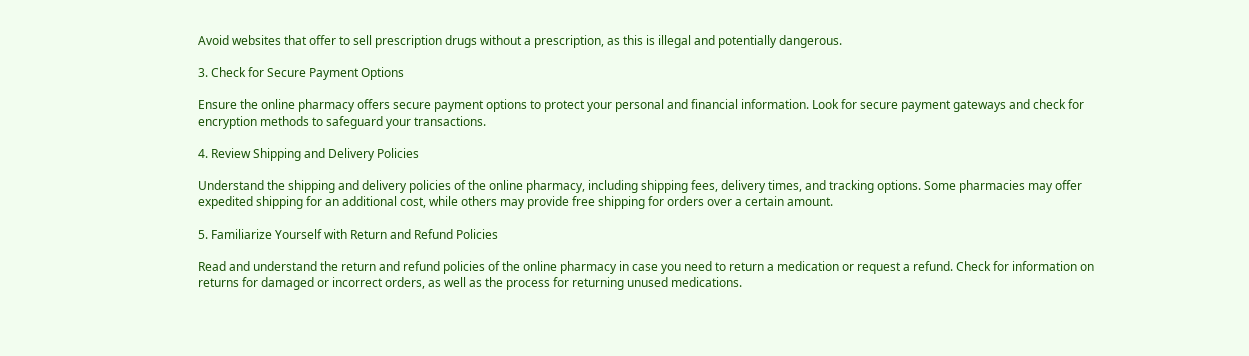Avoid websites that offer to sell prescription drugs without a prescription, as this is illegal and potentially dangerous.

3. Check for Secure Payment Options

Ensure the online pharmacy offers secure payment options to protect your personal and financial information. Look for secure payment gateways and check for encryption methods to safeguard your transactions.

4. Review Shipping and Delivery Policies

Understand the shipping and delivery policies of the online pharmacy, including shipping fees, delivery times, and tracking options. Some pharmacies may offer expedited shipping for an additional cost, while others may provide free shipping for orders over a certain amount.

5. Familiarize Yourself with Return and Refund Policies

Read and understand the return and refund policies of the online pharmacy in case you need to return a medication or request a refund. Check for information on returns for damaged or incorrect orders, as well as the process for returning unused medications.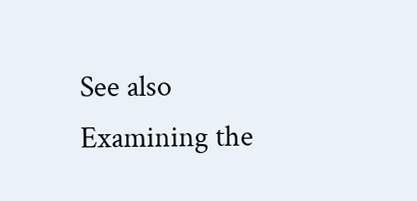See also  Examining the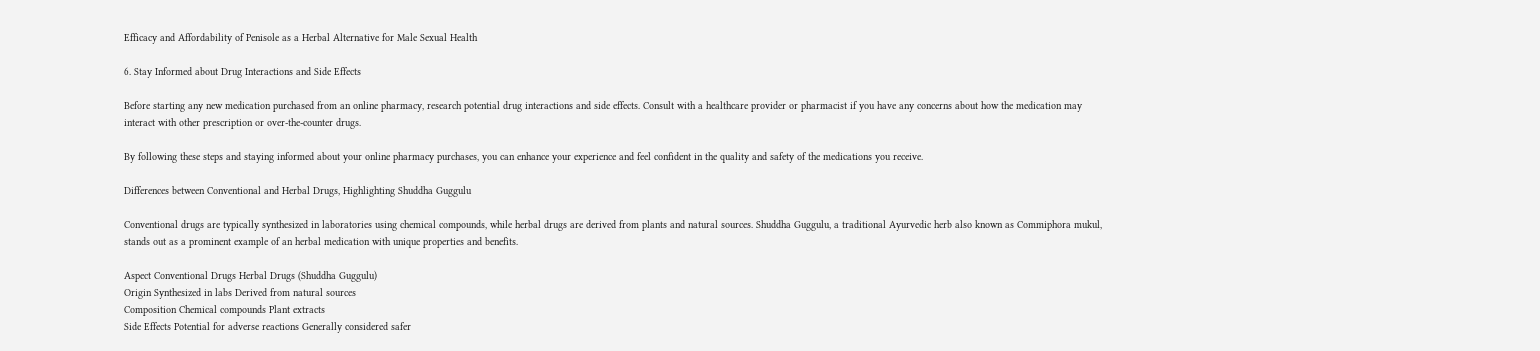Efficacy and Affordability of Penisole as a Herbal Alternative for Male Sexual Health

6. Stay Informed about Drug Interactions and Side Effects

Before starting any new medication purchased from an online pharmacy, research potential drug interactions and side effects. Consult with a healthcare provider or pharmacist if you have any concerns about how the medication may interact with other prescription or over-the-counter drugs.

By following these steps and staying informed about your online pharmacy purchases, you can enhance your experience and feel confident in the quality and safety of the medications you receive.

Differences between Conventional and Herbal Drugs, Highlighting Shuddha Guggulu

Conventional drugs are typically synthesized in laboratories using chemical compounds, while herbal drugs are derived from plants and natural sources. Shuddha Guggulu, a traditional Ayurvedic herb also known as Commiphora mukul, stands out as a prominent example of an herbal medication with unique properties and benefits.

Aspect Conventional Drugs Herbal Drugs (Shuddha Guggulu)
Origin Synthesized in labs Derived from natural sources
Composition Chemical compounds Plant extracts
Side Effects Potential for adverse reactions Generally considered safer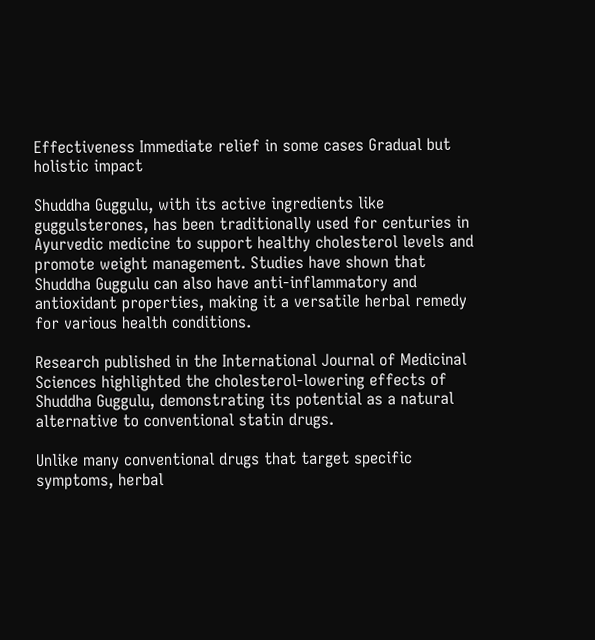Effectiveness Immediate relief in some cases Gradual but holistic impact

Shuddha Guggulu, with its active ingredients like guggulsterones, has been traditionally used for centuries in Ayurvedic medicine to support healthy cholesterol levels and promote weight management. Studies have shown that Shuddha Guggulu can also have anti-inflammatory and antioxidant properties, making it a versatile herbal remedy for various health conditions.

Research published in the International Journal of Medicinal Sciences highlighted the cholesterol-lowering effects of Shuddha Guggulu, demonstrating its potential as a natural alternative to conventional statin drugs.

Unlike many conventional drugs that target specific symptoms, herbal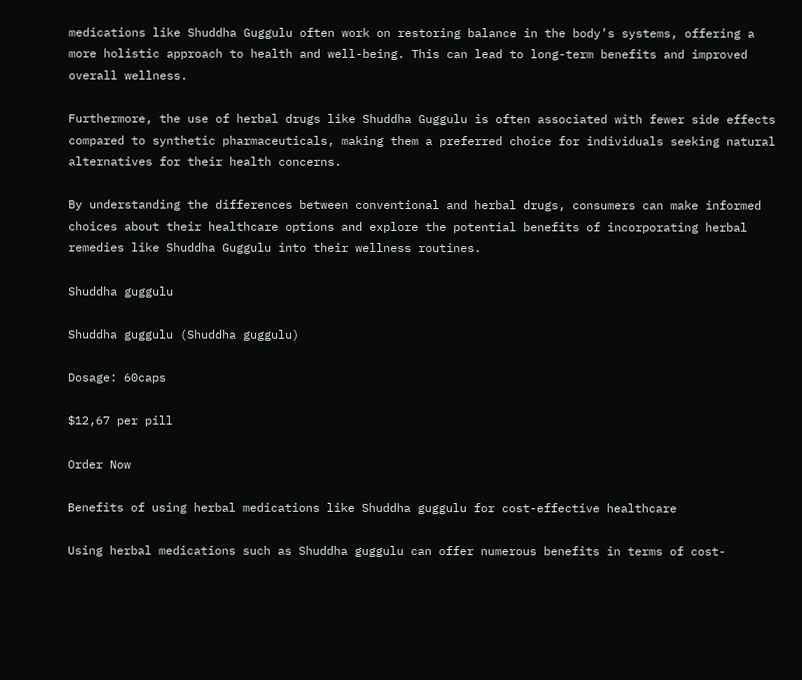medications like Shuddha Guggulu often work on restoring balance in the body’s systems, offering a more holistic approach to health and well-being. This can lead to long-term benefits and improved overall wellness.

Furthermore, the use of herbal drugs like Shuddha Guggulu is often associated with fewer side effects compared to synthetic pharmaceuticals, making them a preferred choice for individuals seeking natural alternatives for their health concerns.

By understanding the differences between conventional and herbal drugs, consumers can make informed choices about their healthcare options and explore the potential benefits of incorporating herbal remedies like Shuddha Guggulu into their wellness routines.

Shuddha guggulu

Shuddha guggulu (Shuddha guggulu)

Dosage: 60caps

$12,67 per pill

Order Now

Benefits of using herbal medications like Shuddha guggulu for cost-effective healthcare

Using herbal medications such as Shuddha guggulu can offer numerous benefits in terms of cost-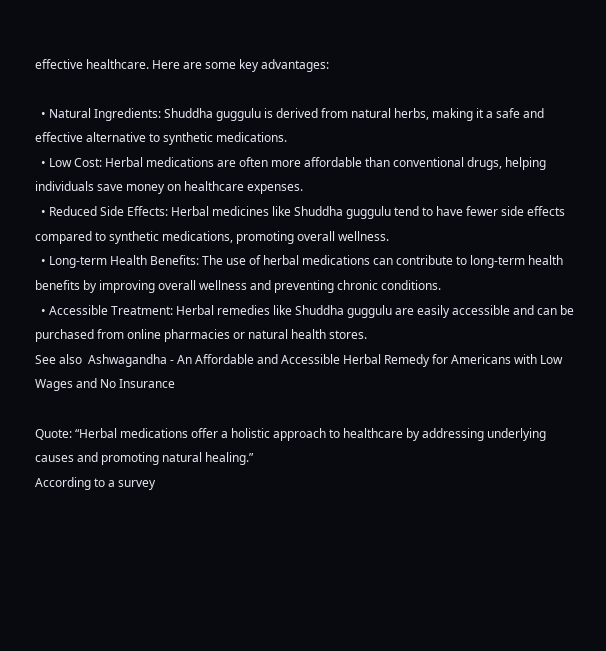effective healthcare. Here are some key advantages:

  • Natural Ingredients: Shuddha guggulu is derived from natural herbs, making it a safe and effective alternative to synthetic medications.
  • Low Cost: Herbal medications are often more affordable than conventional drugs, helping individuals save money on healthcare expenses.
  • Reduced Side Effects: Herbal medicines like Shuddha guggulu tend to have fewer side effects compared to synthetic medications, promoting overall wellness.
  • Long-term Health Benefits: The use of herbal medications can contribute to long-term health benefits by improving overall wellness and preventing chronic conditions.
  • Accessible Treatment: Herbal remedies like Shuddha guggulu are easily accessible and can be purchased from online pharmacies or natural health stores.
See also  Ashwagandha - An Affordable and Accessible Herbal Remedy for Americans with Low Wages and No Insurance

Quote: “Herbal medications offer a holistic approach to healthcare by addressing underlying causes and promoting natural healing.”
According to a survey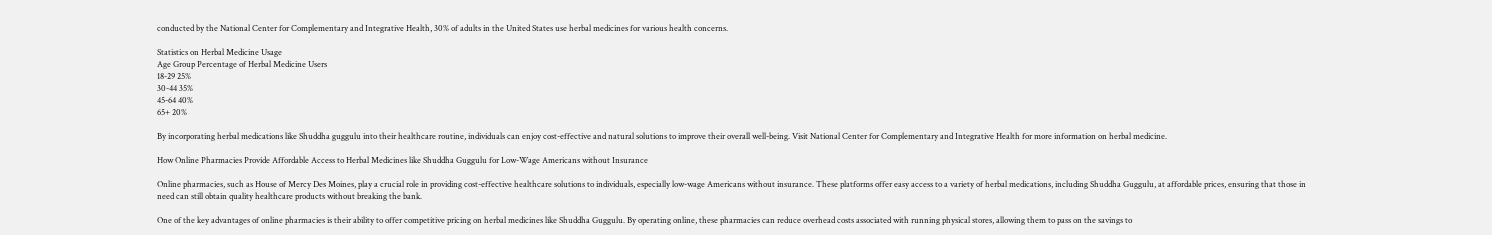conducted by the National Center for Complementary and Integrative Health, 30% of adults in the United States use herbal medicines for various health concerns.

Statistics on Herbal Medicine Usage
Age Group Percentage of Herbal Medicine Users
18-29 25%
30-44 35%
45-64 40%
65+ 20%

By incorporating herbal medications like Shuddha guggulu into their healthcare routine, individuals can enjoy cost-effective and natural solutions to improve their overall well-being. Visit National Center for Complementary and Integrative Health for more information on herbal medicine.

How Online Pharmacies Provide Affordable Access to Herbal Medicines like Shuddha Guggulu for Low-Wage Americans without Insurance

Online pharmacies, such as House of Mercy Des Moines, play a crucial role in providing cost-effective healthcare solutions to individuals, especially low-wage Americans without insurance. These platforms offer easy access to a variety of herbal medications, including Shuddha Guggulu, at affordable prices, ensuring that those in need can still obtain quality healthcare products without breaking the bank.

One of the key advantages of online pharmacies is their ability to offer competitive pricing on herbal medicines like Shuddha Guggulu. By operating online, these pharmacies can reduce overhead costs associated with running physical stores, allowing them to pass on the savings to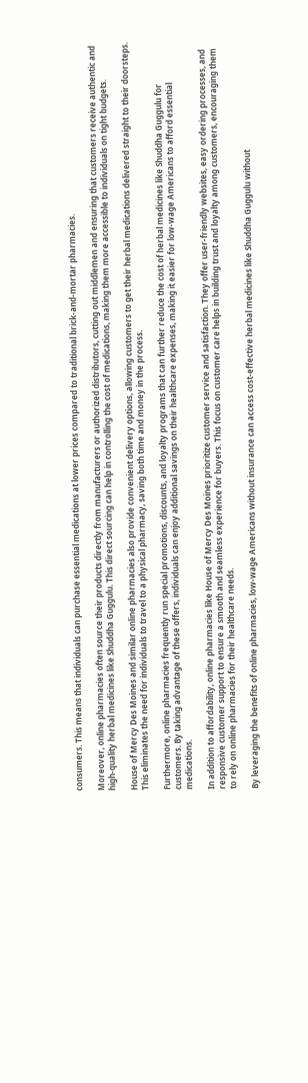consumers. This means that individuals can purchase essential medications at lower prices compared to traditional brick-and-mortar pharmacies.

Moreover, online pharmacies often source their products directly from manufacturers or authorized distributors, cutting out middlemen and ensuring that customers receive authentic and high-quality herbal medicines like Shuddha Guggulu. This direct sourcing can help in controlling the cost of medications, making them more accessible to individuals on tight budgets.

House of Mercy Des Moines and similar online pharmacies also provide convenient delivery options, allowing customers to get their herbal medications delivered straight to their doorsteps. This eliminates the need for individuals to travel to a physical pharmacy, saving both time and money in the process.

Furthermore, online pharmacies frequently run special promotions, discounts, and loyalty programs that can further reduce the cost of herbal medicines like Shuddha Guggulu for customers. By taking advantage of these offers, individuals can enjoy additional savings on their healthcare expenses, making it easier for low-wage Americans to afford essential medications.

In addition to affordability, online pharmacies like House of Mercy Des Moines prioritize customer service and satisfaction. They offer user-friendly websites, easy ordering processes, and responsive customer support to ensure a smooth and seamless experience for buyers. This focus on customer care helps in building trust and loyalty among customers, encouraging them to rely on online pharmacies for their healthcare needs.

By leveraging the benefits of online pharmacies, low-wage Americans without insurance can access cost-effective herbal medicines like Shuddha Guggulu without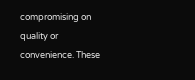compromising on quality or convenience. These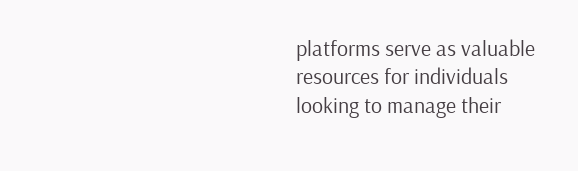platforms serve as valuable resources for individuals looking to manage their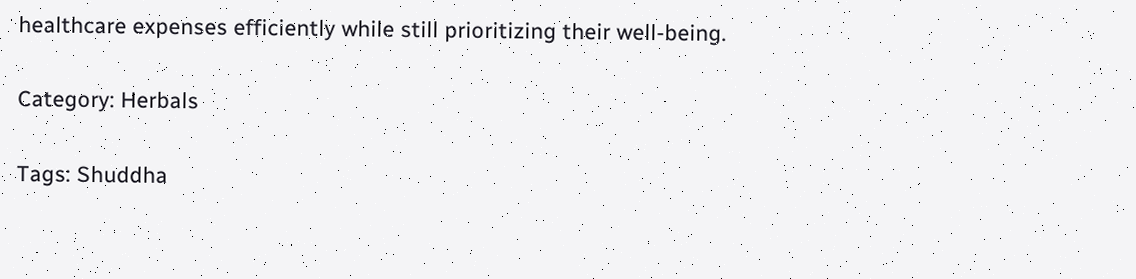healthcare expenses efficiently while still prioritizing their well-being.

Category: Herbals

Tags: Shuddha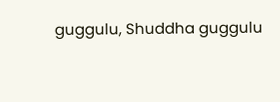guggulu, Shuddha guggulu